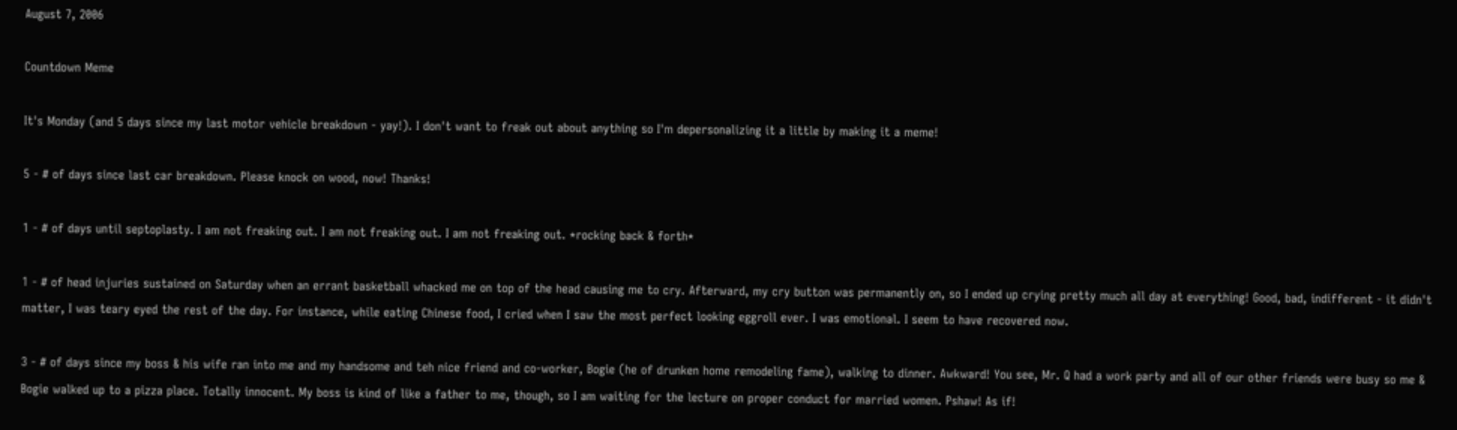August 7, 2006

Countdown Meme

It's Monday (and 5 days since my last motor vehicle breakdown - yay!). I don't want to freak out about anything so I'm depersonalizing it a little by making it a meme!

5 - # of days since last car breakdown. Please knock on wood, now! Thanks!

1 - # of days until septoplasty. I am not freaking out. I am not freaking out. I am not freaking out. *rocking back & forth*

1 - # of head injuries sustained on Saturday when an errant basketball whacked me on top of the head causing me to cry. Afterward, my cry button was permanently on, so I ended up crying pretty much all day at everything! Good, bad, indifferent - it didn't matter, I was teary eyed the rest of the day. For instance, while eating Chinese food, I cried when I saw the most perfect looking eggroll ever. I was emotional. I seem to have recovered now.

3 - # of days since my boss & his wife ran into me and my handsome and teh nice friend and co-worker, Bogie (he of drunken home remodeling fame), walking to dinner. Awkward! You see, Mr. Q had a work party and all of our other friends were busy so me & Bogie walked up to a pizza place. Totally innocent. My boss is kind of like a father to me, though, so I am waiting for the lecture on proper conduct for married women. Pshaw! As if!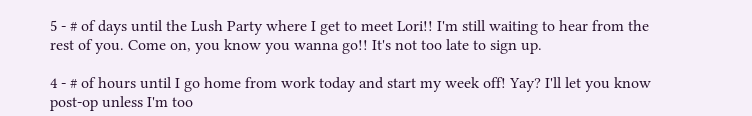5 - # of days until the Lush Party where I get to meet Lori!! I'm still waiting to hear from the rest of you. Come on, you know you wanna go!! It's not too late to sign up.

4 - # of hours until I go home from work today and start my week off! Yay? I'll let you know post-op unless I'm too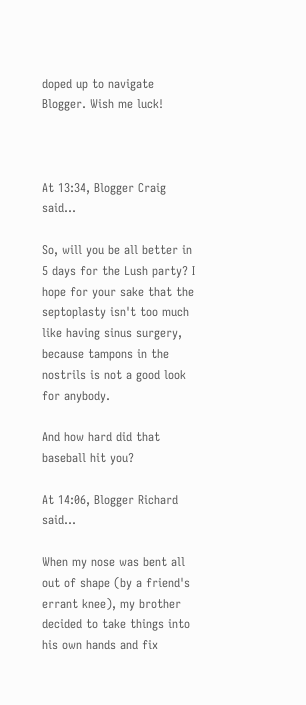doped up to navigate Blogger. Wish me luck!



At 13:34, Blogger Craig said...

So, will you be all better in 5 days for the Lush party? I hope for your sake that the septoplasty isn't too much like having sinus surgery, because tampons in the nostrils is not a good look for anybody.

And how hard did that baseball hit you?

At 14:06, Blogger Richard said...

When my nose was bent all out of shape (by a friend's errant knee), my brother decided to take things into his own hands and fix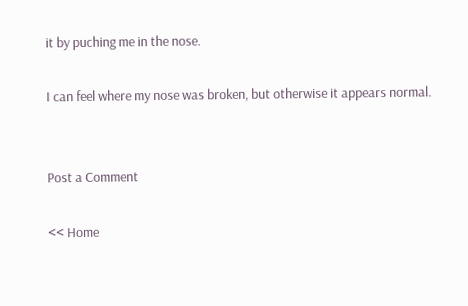it by puching me in the nose.

I can feel where my nose was broken, but otherwise it appears normal.


Post a Comment

<< Home